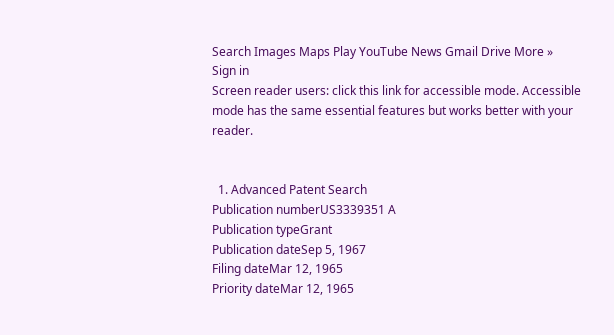Search Images Maps Play YouTube News Gmail Drive More »
Sign in
Screen reader users: click this link for accessible mode. Accessible mode has the same essential features but works better with your reader.


  1. Advanced Patent Search
Publication numberUS3339351 A
Publication typeGrant
Publication dateSep 5, 1967
Filing dateMar 12, 1965
Priority dateMar 12, 1965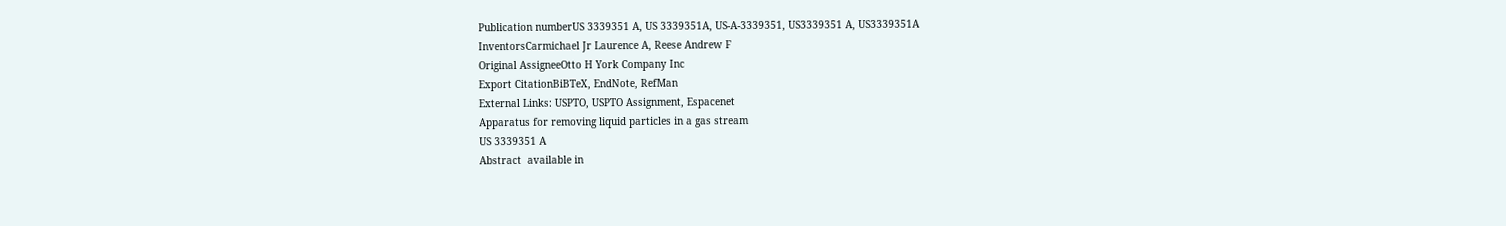Publication numberUS 3339351 A, US 3339351A, US-A-3339351, US3339351 A, US3339351A
InventorsCarmichael Jr Laurence A, Reese Andrew F
Original AssigneeOtto H York Company Inc
Export CitationBiBTeX, EndNote, RefMan
External Links: USPTO, USPTO Assignment, Espacenet
Apparatus for removing liquid particles in a gas stream
US 3339351 A
Abstract  available in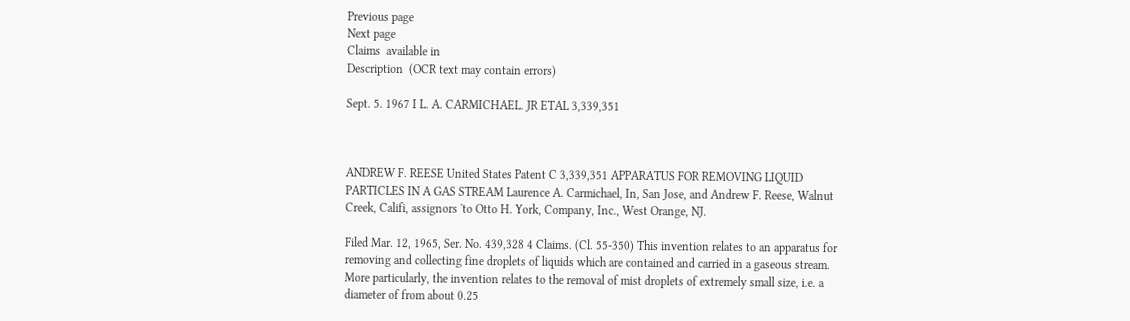Previous page
Next page
Claims  available in
Description  (OCR text may contain errors)

Sept. 5. 1967 I L. A. CARMICHAEL. JR ETAL 3,339,351



ANDREW F. REESE United States Patent C 3,339,351 APPARATUS FOR REMOVING LIQUID PARTICLES IN A GAS STREAM Laurence A. Carmichael, In, San Jose, and Andrew F. Reese, Walnut Creek, Califi, assignors 'to Otto H. York, Company, Inc., West Orange, NJ.

Filed Mar. 12, 1965, Ser. No. 439,328 4 Claims. (Cl. 55-350) This invention relates to an apparatus for removing and collecting fine droplets of liquids which are contained and carried in a gaseous stream. More particularly, the invention relates to the removal of mist droplets of extremely small size, i.e. a diameter of from about 0.25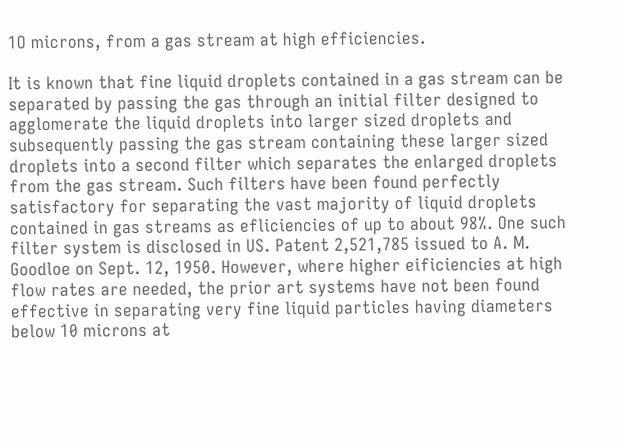1O microns, from a gas stream at high efficiencies.

It is known that fine liquid droplets contained in a gas stream can be separated by passing the gas through an initial filter designed to agglomerate the liquid droplets into larger sized droplets and subsequently passing the gas stream containing these larger sized droplets into a second filter which separates the enlarged droplets from the gas stream. Such filters have been found perfectly satisfactory for separating the vast majority of liquid droplets contained in gas streams as efliciencies of up to about 98%. One such filter system is disclosed in US. Patent 2,521,785 issued to A. M. Goodloe on Sept. 12, 1950. However, where higher eificiencies at high flow rates are needed, the prior art systems have not been found effective in separating very fine liquid particles having diameters below 10 microns at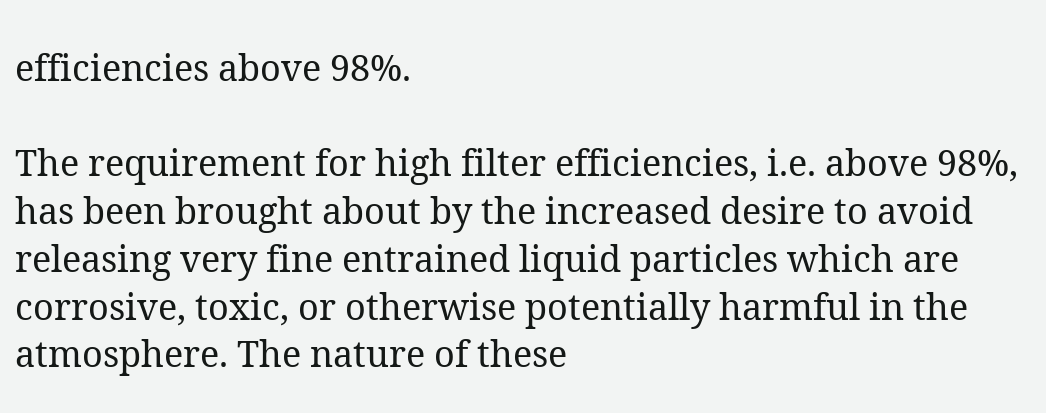efficiencies above 98%.

The requirement for high filter efficiencies, i.e. above 98%, has been brought about by the increased desire to avoid releasing very fine entrained liquid particles which are corrosive, toxic, or otherwise potentially harmful in the atmosphere. The nature of these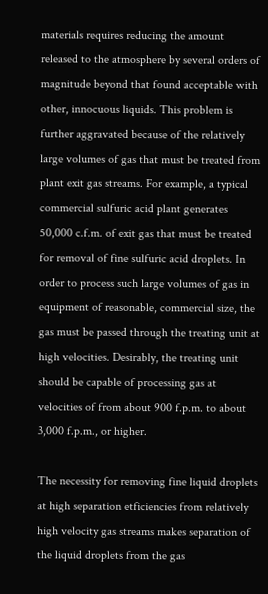materials requires reducing the amount released to the atmosphere by several orders of magnitude beyond that found acceptable with other, innocuous liquids. This problem is further aggravated because of the relatively large volumes of gas that must be treated from plant exit gas streams. For example, a typical commercial sulfuric acid plant generates 50,000 c.f.m. of exit gas that must be treated for removal of fine sulfuric acid droplets. In order to process such large volumes of gas in equipment of reasonable, commercial size, the gas must be passed through the treating unit at high velocities. Desirably, the treating unit should be capable of processing gas at velocities of from about 900 f.p.m. to about 3,000 f.p.m., or higher.

The necessity for removing fine liquid droplets at high separation etficiencies from relatively high velocity gas streams makes separation of the liquid droplets from the gas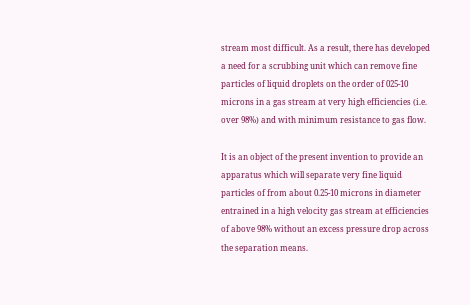stream most difficult. As a result, there has developed a need for a scrubbing unit which can remove fine particles of liquid droplets on the order of 025-10 microns in a gas stream at very high efficiencies (i.e. over 98%) and with minimum resistance to gas flow.

It is an object of the present invention to provide an apparatus which will separate very fine liquid particles of from about 0.25-10 microns in diameter entrained in a high velocity gas stream at efficiencies of above 98% without an excess pressure drop across the separation means.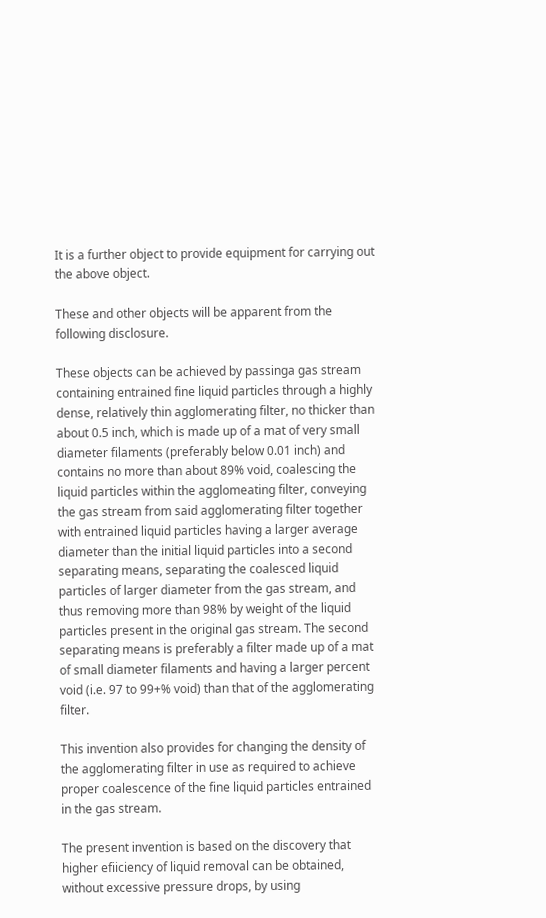It is a further object to provide equipment for carrying out the above object.

These and other objects will be apparent from the following disclosure.

These objects can be achieved by passinga gas stream containing entrained fine liquid particles through a highly dense, relatively thin agglomerating filter, no thicker than about 0.5 inch, which is made up of a mat of very small diameter filaments (preferably below 0.01 inch) and contains no more than about 89% void, coalescing the liquid particles within the agglomeating filter, conveying the gas stream from said agglomerating filter together with entrained liquid particles having a larger average diameter than the initial liquid particles into a second separating means, separating the coalesced liquid particles of larger diameter from the gas stream, and thus removing more than 98% by weight of the liquid particles present in the original gas stream. The second separating means is preferably a filter made up of a mat of small diameter filaments and having a larger percent void (i.e. 97 to 99+% void) than that of the agglomerating filter.

This invention also provides for changing the density of the agglomerating filter in use as required to achieve proper coalescence of the fine liquid particles entrained in the gas stream.

The present invention is based on the discovery that higher efiiciency of liquid removal can be obtained, without excessive pressure drops, by using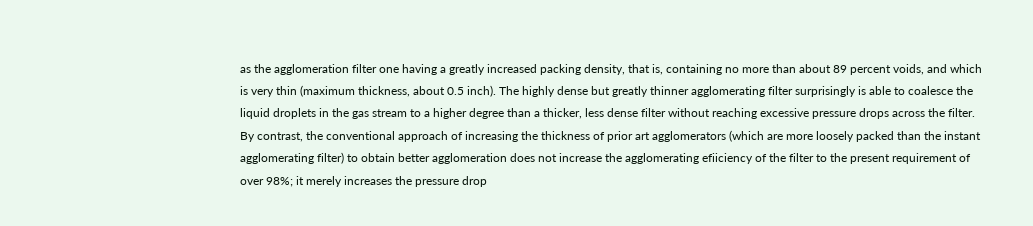as the agglomeration filter one having a greatly increased packing density, that is, containing no more than about 89 percent voids, and which is very thin (maximum thickness, about 0.5 inch). The highly dense but greatly thinner agglomerating filter surprisingly is able to coalesce the liquid droplets in the gas stream to a higher degree than a thicker, less dense filter without reaching excessive pressure drops across the filter. By contrast, the conventional approach of increasing the thickness of prior art agglomerators (which are more loosely packed than the instant agglomerating filter) to obtain better agglomeration does not increase the agglomerating efiiciency of the filter to the present requirement of over 98%; it merely increases the pressure drop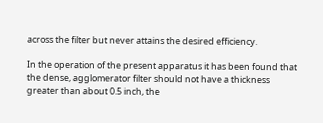across the filter but never attains the desired efficiency.

In the operation of the present apparatus it has been found that the dense, agglomerator filter should not have a thickness greater than about 0.5 inch, the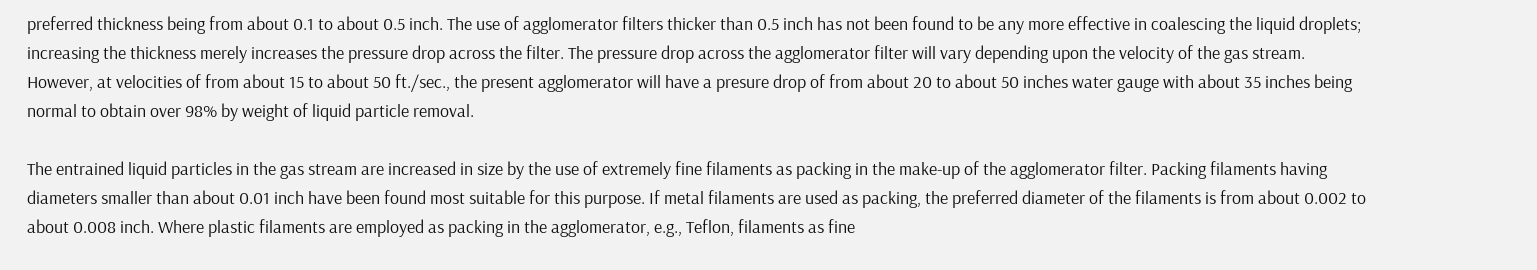preferred thickness being from about 0.1 to about 0.5 inch. The use of agglomerator filters thicker than 0.5 inch has not been found to be any more effective in coalescing the liquid droplets; increasing the thickness merely increases the pressure drop across the filter. The pressure drop across the agglomerator filter will vary depending upon the velocity of the gas stream. However, at velocities of from about 15 to about 50 ft./sec., the present agglomerator will have a presure drop of from about 20 to about 50 inches water gauge with about 35 inches being normal to obtain over 98% by weight of liquid particle removal.

The entrained liquid particles in the gas stream are increased in size by the use of extremely fine filaments as packing in the make-up of the agglomerator filter. Packing filaments having diameters smaller than about 0.01 inch have been found most suitable for this purpose. If metal filaments are used as packing, the preferred diameter of the filaments is from about 0.002 to about 0.008 inch. Where plastic filaments are employed as packing in the agglomerator, e.g., Teflon, filaments as fine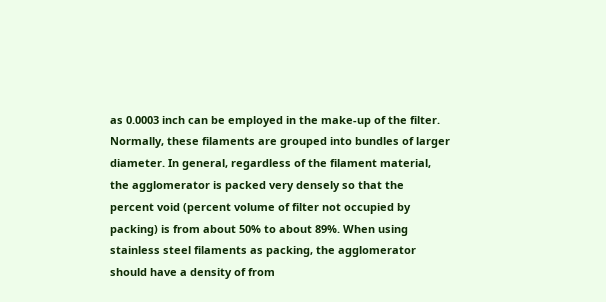as 0.0003 inch can be employed in the make-up of the filter. Normally, these filaments are grouped into bundles of larger diameter. In general, regardless of the filament material, the agglomerator is packed very densely so that the percent void (percent volume of filter not occupied by packing) is from about 50% to about 89%. When using stainless steel filaments as packing, the agglomerator should have a density of from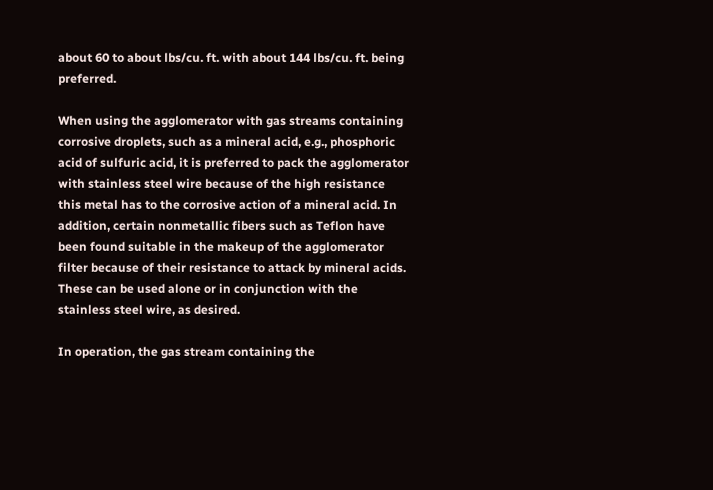about 60 to about lbs/cu. ft. with about 144 lbs/cu. ft. being preferred.

When using the agglomerator with gas streams containing corrosive droplets, such as a mineral acid, e.g., phosphoric acid of sulfuric acid, it is preferred to pack the agglomerator with stainless steel wire because of the high resistance this metal has to the corrosive action of a mineral acid. In addition, certain nonmetallic fibers such as Teflon have been found suitable in the makeup of the agglomerator filter because of their resistance to attack by mineral acids. These can be used alone or in conjunction with the stainless steel wire, as desired.

In operation, the gas stream containing the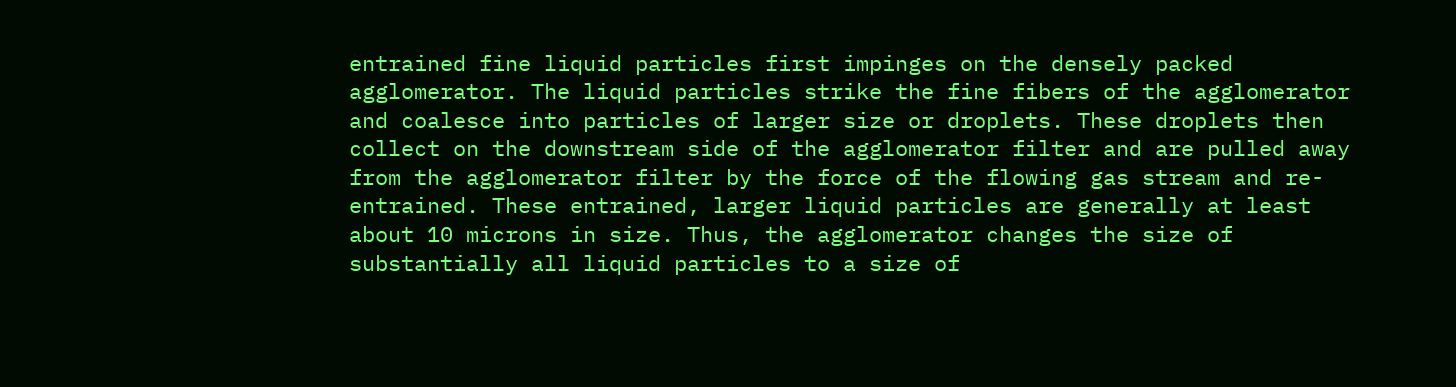entrained fine liquid particles first impinges on the densely packed agglomerator. The liquid particles strike the fine fibers of the agglomerator and coalesce into particles of larger size or droplets. These droplets then collect on the downstream side of the agglomerator filter and are pulled away from the agglomerator filter by the force of the flowing gas stream and re-entrained. These entrained, larger liquid particles are generally at least about 10 microns in size. Thus, the agglomerator changes the size of substantially all liquid particles to a size of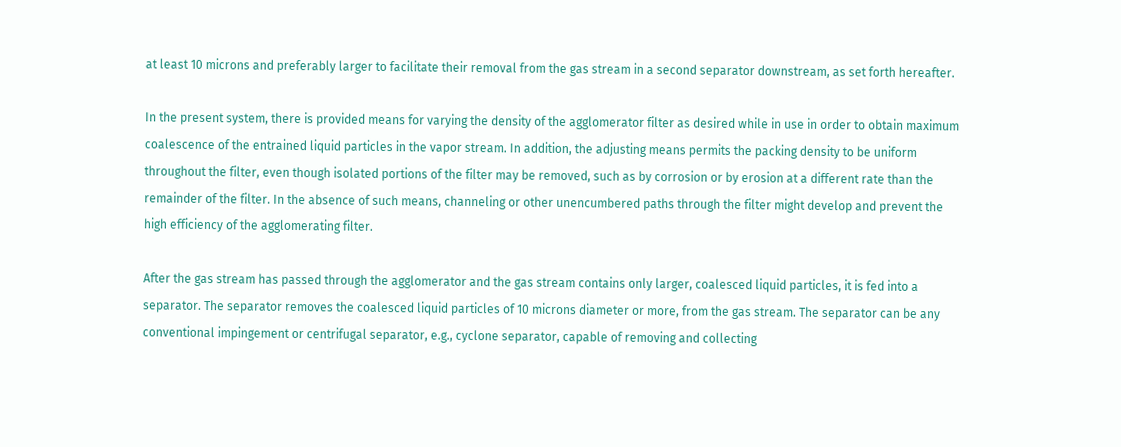at least 10 microns and preferably larger to facilitate their removal from the gas stream in a second separator downstream, as set forth hereafter.

In the present system, there is provided means for varying the density of the agglomerator filter as desired while in use in order to obtain maximum coalescence of the entrained liquid particles in the vapor stream. In addition, the adjusting means permits the packing density to be uniform throughout the filter, even though isolated portions of the filter may be removed, such as by corrosion or by erosion at a different rate than the remainder of the filter. In the absence of such means, channeling or other unencumbered paths through the filter might develop and prevent the high efficiency of the agglomerating filter.

After the gas stream has passed through the agglomerator and the gas stream contains only larger, coalesced liquid particles, it is fed into a separator. The separator removes the coalesced liquid particles of 10 microns diameter or more, from the gas stream. The separator can be any conventional impingement or centrifugal separator, e.g., cyclone separator, capable of removing and collecting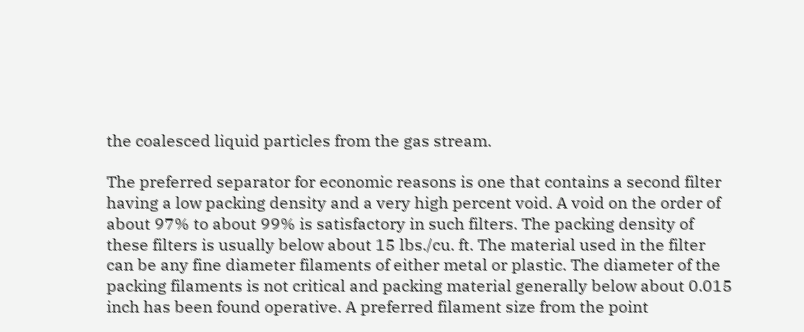the coalesced liquid particles from the gas stream.

The preferred separator for economic reasons is one that contains a second filter having a low packing density and a very high percent void. A void on the order of about 97% to about 99% is satisfactory in such filters. The packing density of these filters is usually below about 15 lbs./cu. ft. The material used in the filter can be any fine diameter filaments of either metal or plastic. The diameter of the packing filaments is not critical and packing material generally below about 0.015 inch has been found operative. A preferred filament size from the point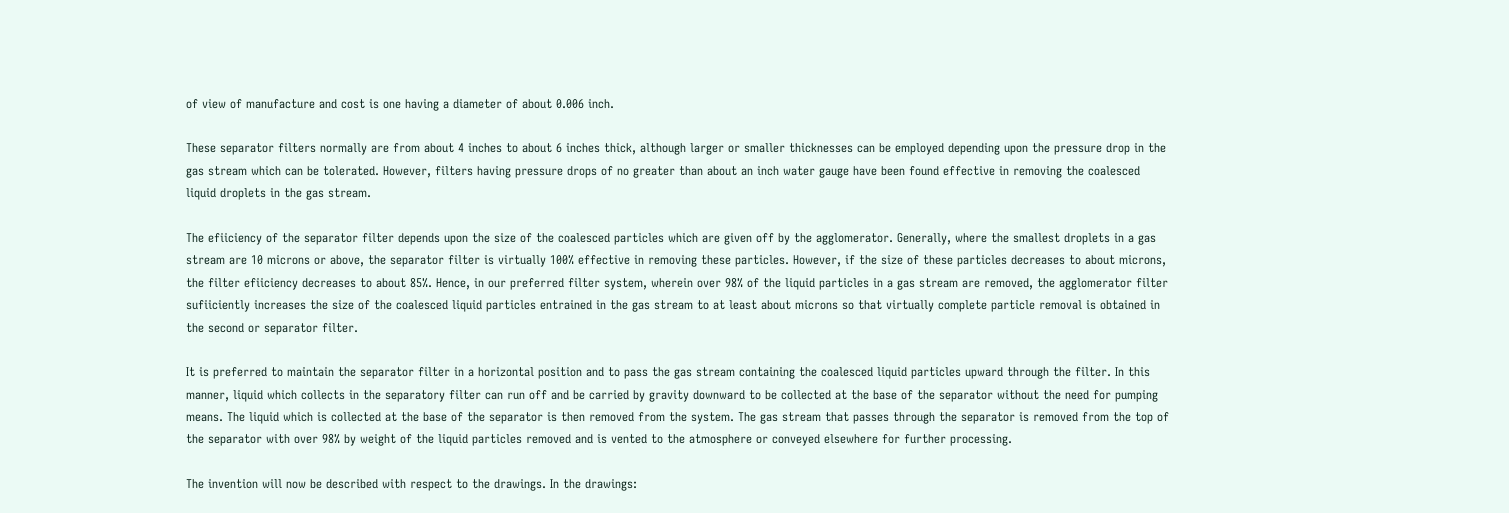of view of manufacture and cost is one having a diameter of about 0.006 inch.

These separator filters normally are from about 4 inches to about 6 inches thick, although larger or smaller thicknesses can be employed depending upon the pressure drop in the gas stream which can be tolerated. However, filters having pressure drops of no greater than about an inch water gauge have been found effective in removing the coalesced liquid droplets in the gas stream.

The efiiciency of the separator filter depends upon the size of the coalesced particles which are given off by the agglomerator. Generally, where the smallest droplets in a gas stream are 10 microns or above, the separator filter is virtually 100% effective in removing these particles. However, if the size of these particles decreases to about microns, the filter efiiciency decreases to about 85%. Hence, in our preferred filter system, wherein over 98% of the liquid particles in a gas stream are removed, the agglomerator filter sufiiciently increases the size of the coalesced liquid particles entrained in the gas stream to at least about microns so that virtually complete particle removal is obtained in the second or separator filter.

It is preferred to maintain the separator filter in a horizontal position and to pass the gas stream containing the coalesced liquid particles upward through the filter. In this manner, liquid which collects in the separatory filter can run off and be carried by gravity downward to be collected at the base of the separator without the need for pumping means. The liquid which is collected at the base of the separator is then removed from the system. The gas stream that passes through the separator is removed from the top of the separator with over 98% by weight of the liquid particles removed and is vented to the atmosphere or conveyed elsewhere for further processing.

The invention will now be described with respect to the drawings. In the drawings: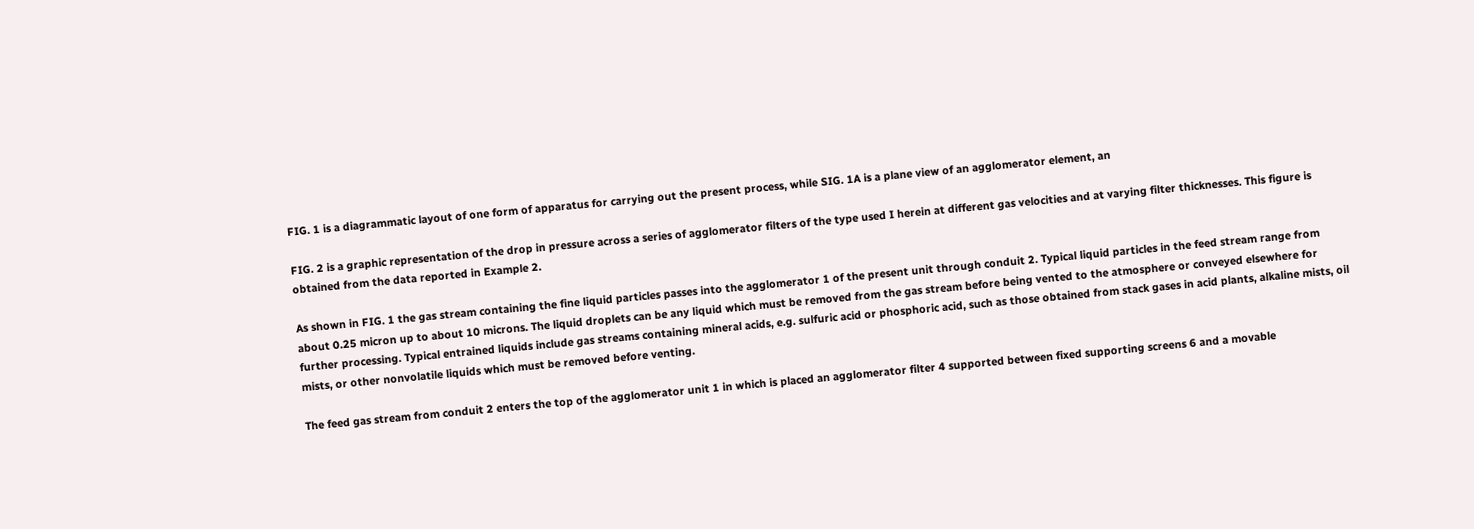FIG. 1 is a diagrammatic layout of one form of apparatus for carrying out the present process, while SIG. 1A is a plane view of an agglomerator element, an

FIG. 2 is a graphic representation of the drop in pressure across a series of agglomerator filters of the type used I herein at different gas velocities and at varying filter thicknesses. This figure is obtained from the data reported in Example 2.

As shown in FIG. 1 the gas stream containing the fine liquid particles passes into the agglomerator 1 of the present unit through conduit 2. Typical liquid particles in the feed stream range from about 0.25 micron up to about 10 microns. The liquid droplets can be any liquid which must be removed from the gas stream before being vented to the atmosphere or conveyed elsewhere for further processing. Typical entrained liquids include gas streams containing mineral acids, e.g. sulfuric acid or phosphoric acid, such as those obtained from stack gases in acid plants, alkaline mists, oil mists, or other nonvolatile liquids which must be removed before venting.

The feed gas stream from conduit 2 enters the top of the agglomerator unit 1 in which is placed an agglomerator filter 4 supported between fixed supporting screens 6 and a movable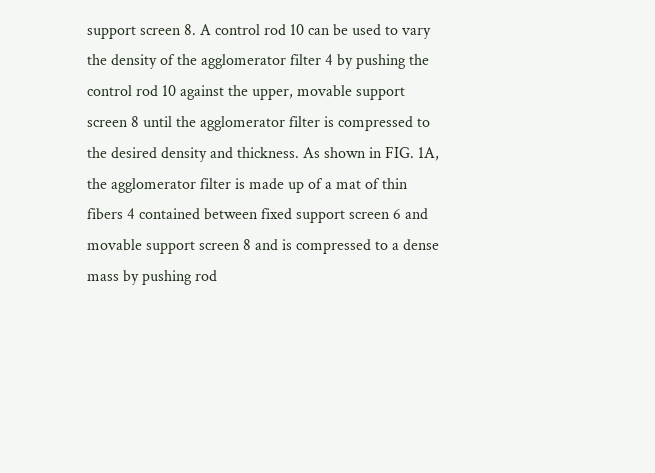support screen 8. A control rod 10 can be used to vary the density of the agglomerator filter 4 by pushing the control rod 10 against the upper, movable support screen 8 until the agglomerator filter is compressed to the desired density and thickness. As shown in FIG. 1A, the agglomerator filter is made up of a mat of thin fibers 4 contained between fixed support screen 6 and movable support screen 8 and is compressed to a dense mass by pushing rod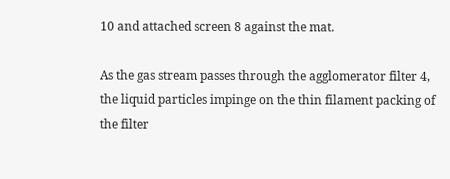10 and attached screen 8 against the mat.

As the gas stream passes through the agglomerator filter 4, the liquid particles impinge on the thin filament packing of the filter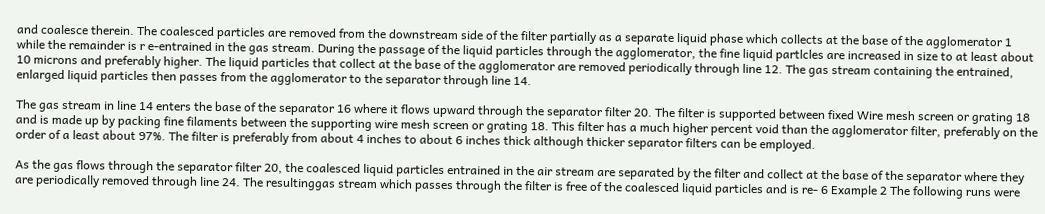and coalesce therein. The coalesced particles are removed from the downstream side of the filter partially as a separate liquid phase which collects at the base of the agglomerator 1 while the remainder is r e-entrained in the gas stream. During the passage of the liquid particles through the agglomerator, the fine liquid partlcles are increased in size to at least about 10 microns and preferably higher. The liquid particles that collect at the base of the agglomerator are removed periodically through line 12. The gas stream containing the entrained, enlarged liquid particles then passes from the agglomerator to the separator through line 14.

The gas stream in line 14 enters the base of the separator 16 where it flows upward through the separator filter 20. The filter is supported between fixed Wire mesh screen or grating 18 and is made up by packing fine filaments between the supporting wire mesh screen or grating 18. This filter has a much higher percent void than the agglomerator filter, preferably on the order of a least about 97%. The filter is preferably from about 4 inches to about 6 inches thick although thicker separator filters can be employed.

As the gas flows through the separator filter 20, the coalesced liquid particles entrained in the air stream are separated by the filter and collect at the base of the separator where they are periodically removed through line 24. The resultinggas stream which passes through the filter is free of the coalesced liquid particles and is re- 6 Example 2 The following runs were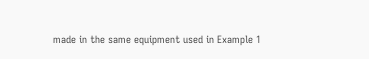made in the same equipment used in Example 1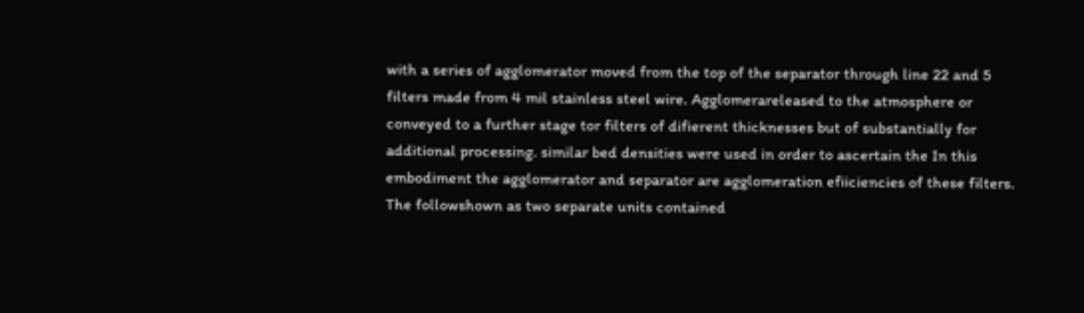with a series of agglomerator moved from the top of the separator through line 22 and 5 filters made from 4 mil stainless steel wire. Agglomerareleased to the atmosphere or conveyed to a further stage tor filters of difierent thicknesses but of substantially for additional processing. similar bed densities were used in order to ascertain the In this embodiment the agglomerator and separator are agglomeration efiiciencies of these filters. The followshown as two separate units contained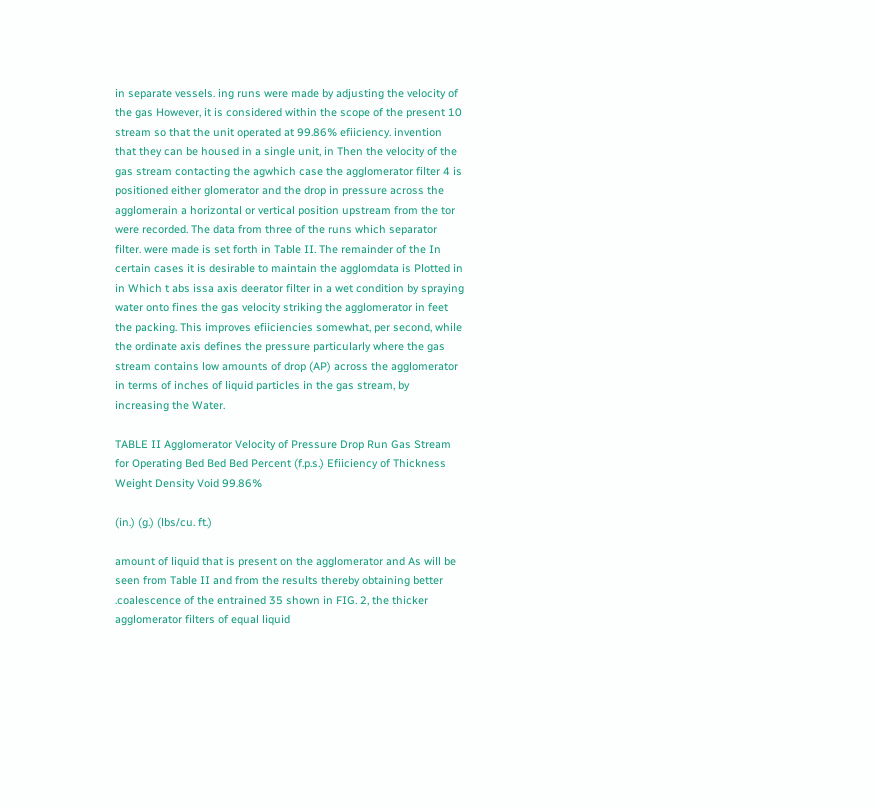in separate vessels. ing runs were made by adjusting the velocity of the gas However, it is considered within the scope of the present 10 stream so that the unit operated at 99.86% efiiciency. invention that they can be housed in a single unit, in Then the velocity of the gas stream contacting the agwhich case the agglomerator filter 4 is positioned either glomerator and the drop in pressure across the agglomerain a horizontal or vertical position upstream from the tor were recorded. The data from three of the runs which separator filter. were made is set forth in Table II. The remainder of the In certain cases it is desirable to maintain the agglomdata is Plotted in in Which t abs issa axis deerator filter in a wet condition by spraying water onto fines the gas velocity striking the agglomerator in feet the packing. This improves efiiciencies somewhat, per second, while the ordinate axis defines the pressure particularly where the gas stream contains low amounts of drop (AP) across the agglomerator in terms of inches of liquid particles in the gas stream, by increasing the Water.

TABLE II Agglomerator Velocity of Pressure Drop Run Gas Stream for Operating Bed Bed Bed Percent (f.p.s.) Efiiciency of Thickness Weight Density Void 99.86%

(in.) (g.) (lbs/cu. ft.)

amount of liquid that is present on the agglomerator and As will be seen from Table II and from the results thereby obtaining better .coalescence of the entrained 35 shown in FIG. 2, the thicker agglomerator filters of equal liquid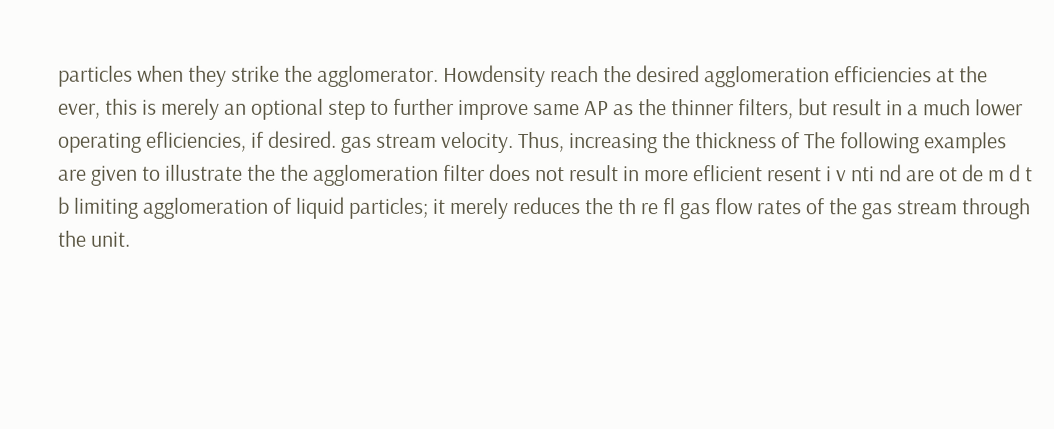particles when they strike the agglomerator. Howdensity reach the desired agglomeration efficiencies at the ever, this is merely an optional step to further improve same AP as the thinner filters, but result in a much lower operating efliciencies, if desired. gas stream velocity. Thus, increasing the thickness of The following examples are given to illustrate the the agglomeration filter does not result in more eflicient resent i v nti nd are ot de m d t b limiting agglomeration of liquid particles; it merely reduces the th re fl gas flow rates of the gas stream through the unit.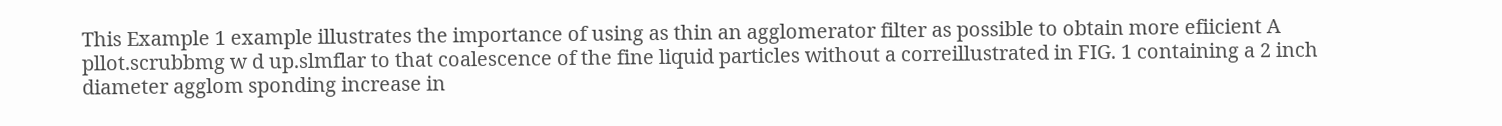This Example 1 example illustrates the importance of using as thin an agglomerator filter as possible to obtain more efiicient A pllot.scrubbmg w d up.slmflar to that coalescence of the fine liquid particles without a correillustrated in FIG. 1 containing a 2 inch diameter agglom sponding increase in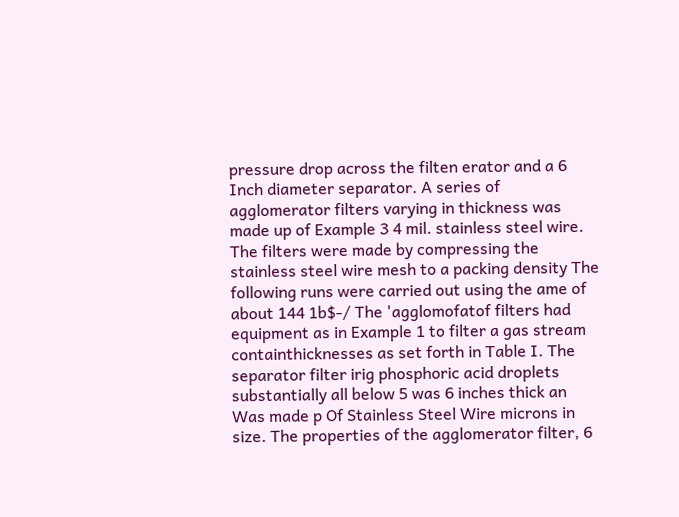pressure drop across the filten erator and a 6 Inch diameter separator. A series of agglomerator filters varying in thickness was made up of Example 3 4 mil. stainless steel wire. The filters were made by compressing the stainless steel wire mesh to a packing density The following runs were carried out using the ame of about 144 1b$-/ The 'agglomofatof filters had equipment as in Example 1 to filter a gas stream containthicknesses as set forth in Table I. The separator filter irig phosphoric acid droplets substantially all below 5 was 6 inches thick an Was made p Of Stainless Steel Wire microns in size. The properties of the agglomerator filter, 6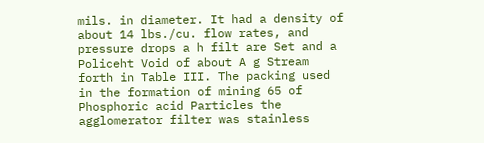mils. in diameter. It had a density of about 14 lbs./cu. flow rates, and pressure drops a h filt are Set and a Policeht Void of about A g Stream forth in Table III. The packing used in the formation of mining 65 of Phosphoric acid Particles the agglomerator filter was stainless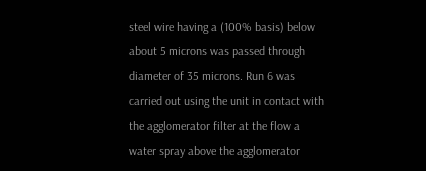steel wire having a (100% basis) below about 5 microns was passed through diameter of 35 microns. Run 6 was carried out using the unit in contact with the agglomerator filter at the flow a water spray above the agglomerator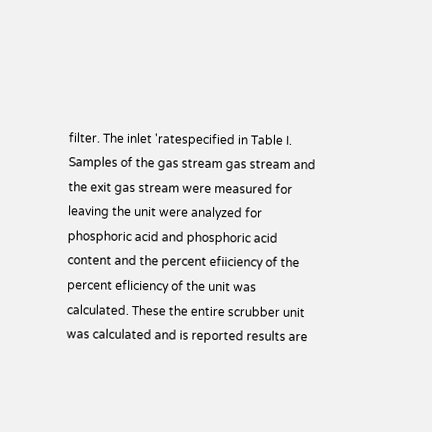filter. The inlet 'ratespecified in Table I. Samples of the gas stream gas stream and the exit gas stream were measured for leaving the unit were analyzed for phosphoric acid and phosphoric acid content and the percent efiiciency of the percent efliciency of the unit was calculated. These the entire scrubber unit was calculated and is reported results are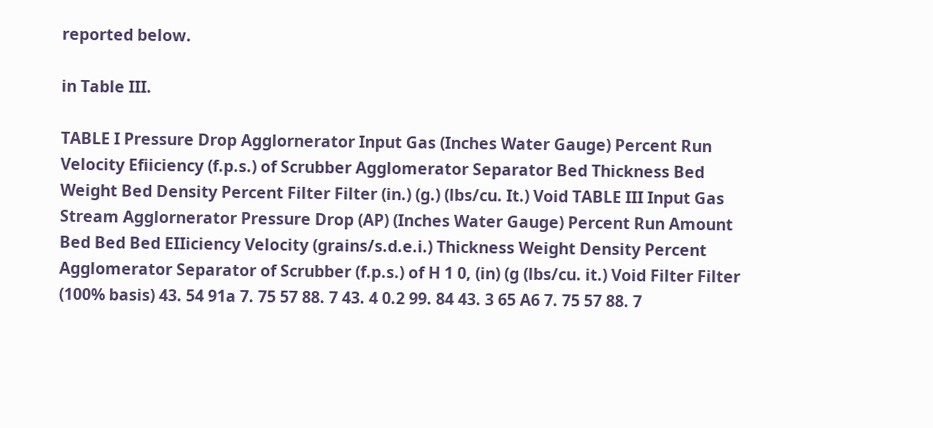reported below.

in Table III.

TABLE I Pressure Drop Agglornerator Input Gas (Inches Water Gauge) Percent Run Velocity Efiiciency (f.p.s.) of Scrubber Agglomerator Separator Bed Thickness Bed Weight Bed Density Percent Filter Filter (in.) (g.) (lbs/cu. It.) Void TABLE III Input Gas Stream Agglornerator Pressure Drop (AP) (Inches Water Gauge) Percent Run Amount Bed Bed Bed EIIiciency Velocity (grains/s.d.e.i.) Thickness Weight Density Percent Agglomerator Separator of Scrubber (f.p.s.) of H 1 0, (in) (g (lbs/cu. it.) Void Filter Filter (100% basis) 43. 54 91a 7. 75 57 88. 7 43. 4 0.2 99. 84 43. 3 65 A6 7. 75 57 88. 7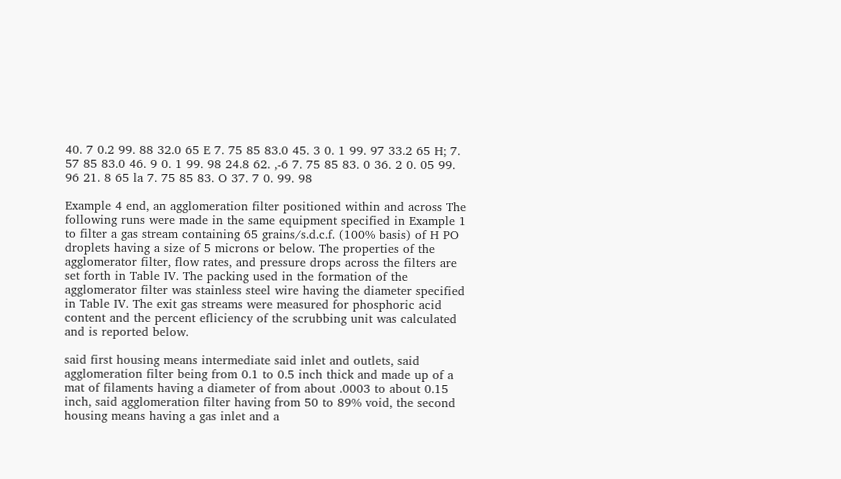40. 7 0.2 99. 88 32.0 65 E 7. 75 85 83.0 45. 3 0. 1 99. 97 33.2 65 H; 7. 57 85 83.0 46. 9 0. 1 99. 98 24.8 62. ,-6 7. 75 85 83. 0 36. 2 0. 05 99. 96 21. 8 65 la 7. 75 85 83. O 37. 7 0. 99. 98

Example 4 end, an agglomeration filter positioned within and across The following runs were made in the same equipment specified in Example 1 to filter a gas stream containing 65 grains/s.d.c.f. (100% basis) of H PO droplets having a size of 5 microns or below. The properties of the agglomerator filter, flow rates, and pressure drops across the filters are set forth in Table IV. The packing used in the formation of the agglomerator filter was stainless steel wire having the diameter specified in Table IV. The exit gas streams were measured for phosphoric acid content and the percent efliciency of the scrubbing unit was calculated and is reported below.

said first housing means intermediate said inlet and outlets, said agglomeration filter being from 0.1 to 0.5 inch thick and made up of a mat of filaments having a diameter of from about .0003 to about 0.15 inch, said agglomeration filter having from 50 to 89% void, the second housing means having a gas inlet and a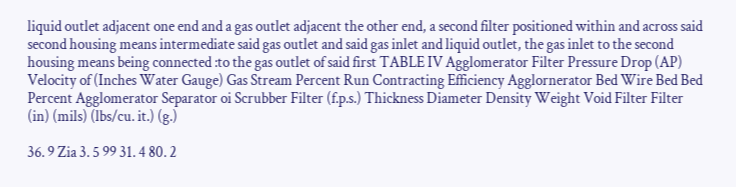liquid outlet adjacent one end and a gas outlet adjacent the other end, a second filter positioned within and across said second housing means intermediate said gas outlet and said gas inlet and liquid outlet, the gas inlet to the second housing means being connected :to the gas outlet of said first TABLE IV Agglomerator Filter Pressure Drop (AP) Velocity of (Inches Water Gauge) Gas Stream Percent Run Contracting Efficiency Agglornerator Bed Wire Bed Bed Percent Agglomerator Separator oi Scrubber Filter (f.p.s.) Thickness Diameter Density Weight Void Filter Filter (in) (mils) (lbs/cu. it.) (g.)

36. 9 Zia 3. 5 99 31. 4 80. 2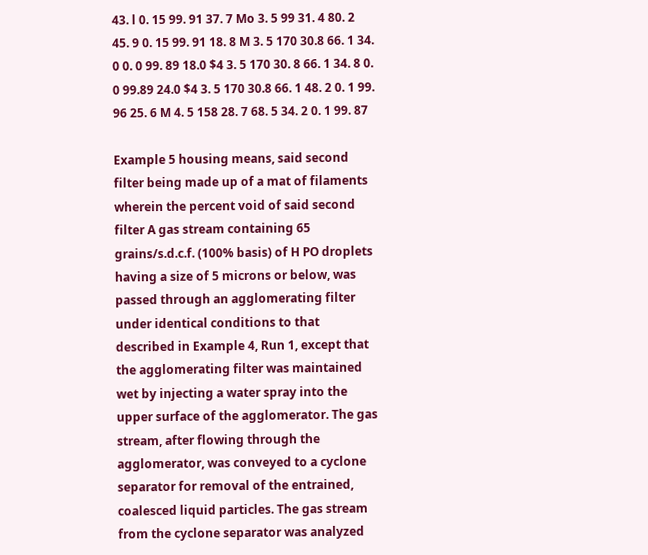43. l 0. 15 99. 91 37. 7 Mo 3. 5 99 31. 4 80. 2 45. 9 0. 15 99. 91 18. 8 M 3. 5 170 30.8 66. 1 34. 0 0. 0 99. 89 18.0 $4 3. 5 170 30. 8 66. 1 34. 8 0. 0 99.89 24.0 $4 3. 5 170 30.8 66. 1 48. 2 0. 1 99. 96 25. 6 M 4. 5 158 28. 7 68. 5 34. 2 0. 1 99. 87

Example 5 housing means, said second filter being made up of a mat of filaments wherein the percent void of said second filter A gas stream containing 65 grains/s.d.c.f. (100% basis) of H PO droplets having a size of 5 microns or below, was passed through an agglomerating filter under identical conditions to that described in Example 4, Run 1, except that the agglomerating filter was maintained wet by injecting a water spray into the upper surface of the agglomerator. The gas stream, after flowing through the agglomerator, was conveyed to a cyclone separator for removal of the entrained, coalesced liquid particles. The gas stream from the cyclone separator was analyzed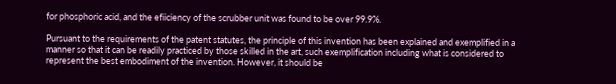for phosphoric acid, and the efiiciency of the scrubber unit was found to be over 99.9%.

Pursuant to the requirements of the patent statutes, the principle of this invention has been explained and exemplified in a manner so that it can be readily practiced by those skilled in the art, such exemplification including what is considered to represent the best embodiment of the invention. However, it should be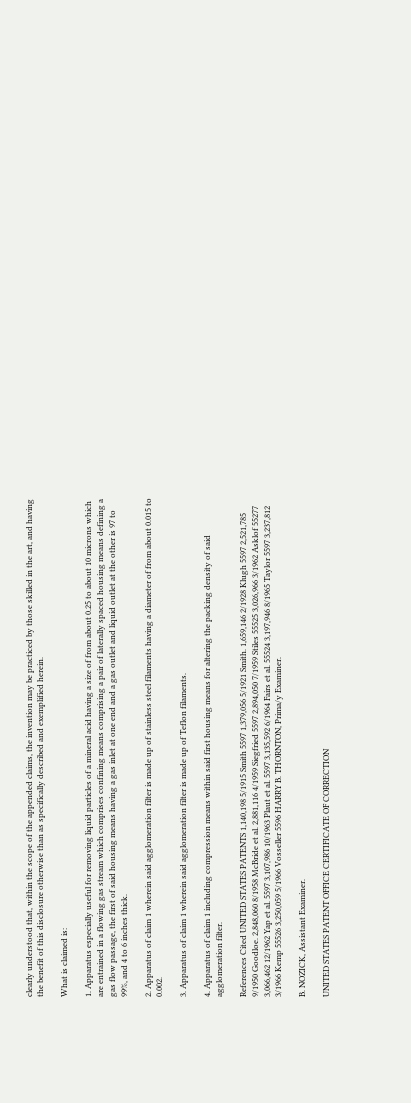clearly understood that, within the scope of the appended claims, the invention may be practiced by those skilled in the art, and having the benefit of this disclosure otherwise than as specifically described and exemplified herein.

What is claimed is:

1. Apparatus especially useful for removing liquid particles of a mineral acid having a size of from about 0.25 to about 10 microns which are entrained in a flowing gas stream which comprises confining means comprising a pair of laterally spaced housing means defining a gas flow passage, the first of said housing means having a gas inlet at one end and a gas outlet and liquid outlet at the other is 97 to 99%, and 4 to 6 inches thick.

2. Apparatus of claim 1 wherein said agglomeration filter is made up of stainless steel filaments having a diameter of from about 0.015 to 0.002.

3. Apparatus of claim 1 wherein said agglomeration filter is made up of Teflon filaments.

4. Apparatus of claim 1 including compression means within said first housing means for altering the packing density of said agglomeration filter.

References Cited UNITED STATES PATENTS 1,140,198 5/1915 Smith 5597 1,379,056 5/1921 Smith. 1,659,146 2/1928 Klugh 5597 2,521,785 9/1950 Goodloe. 2,848,060 8/1958 McBride et al. 2,881,116 4/1959 Siegfried 5597 2,894,050 7/1959 Stiles 55525 3,026,966 3/1962 Asklof 55277 3,066,462 12/1962 Yap et al. 5597 3,107,986 10/1963 Plaut et al. 5597 3,135,592 6/1964 Fairs et al. 55524 3,197,946 8/1965 Taylor 5597 3,237,812 3/1966 Kemp 55526 3,250,059 5/1966 Vosseller 5596 HARRY B. THORNTON, Prima/y Examiner.

B. NOZICK, Assistant Examiner.

UNITED STATES PATENT OFFICE CERTIFICATE OF CORRECTION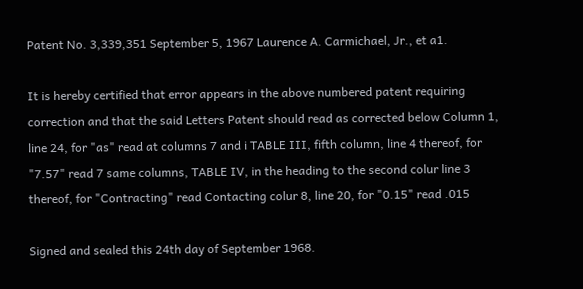Patent No. 3,339,351 September 5, 1967 Laurence A. Carmichael, Jr., et a1.

It is hereby certified that error appears in the above numbered patent requiring correction and that the said Letters Patent should read as corrected below Column 1, line 24, for "as" read at columns 7 and i TABLE III, fifth column, line 4 thereof, for "7.57" read 7 same columns, TABLE IV, in the heading to the second colur line 3 thereof, for "Contracting" read Contacting colur 8, line 20, for "0.15" read .015

Signed and sealed this 24th day of September 1968.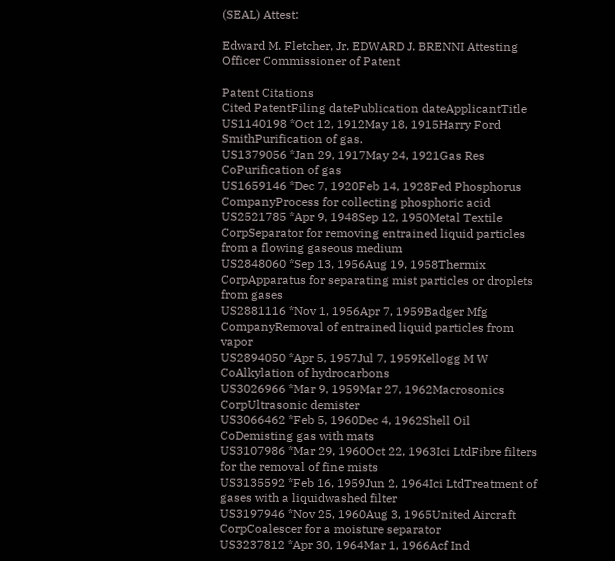(SEAL) Attest:

Edward M. Fletcher, Jr. EDWARD J. BRENNI Attesting Officer Commissioner of Patent

Patent Citations
Cited PatentFiling datePublication dateApplicantTitle
US1140198 *Oct 12, 1912May 18, 1915Harry Ford SmithPurification of gas.
US1379056 *Jan 29, 1917May 24, 1921Gas Res CoPurification of gas
US1659146 *Dec 7, 1920Feb 14, 1928Fed Phosphorus CompanyProcess for collecting phosphoric acid
US2521785 *Apr 9, 1948Sep 12, 1950Metal Textile CorpSeparator for removing entrained liquid particles from a flowing gaseous medium
US2848060 *Sep 13, 1956Aug 19, 1958Thermix CorpApparatus for separating mist particles or droplets from gases
US2881116 *Nov 1, 1956Apr 7, 1959Badger Mfg CompanyRemoval of entrained liquid particles from vapor
US2894050 *Apr 5, 1957Jul 7, 1959Kellogg M W CoAlkylation of hydrocarbons
US3026966 *Mar 9, 1959Mar 27, 1962Macrosonics CorpUltrasonic demister
US3066462 *Feb 5, 1960Dec 4, 1962Shell Oil CoDemisting gas with mats
US3107986 *Mar 29, 1960Oct 22, 1963Ici LtdFibre filters for the removal of fine mists
US3135592 *Feb 16, 1959Jun 2, 1964Ici LtdTreatment of gases with a liquidwashed filter
US3197946 *Nov 25, 1960Aug 3, 1965United Aircraft CorpCoalescer for a moisture separator
US3237812 *Apr 30, 1964Mar 1, 1966Acf Ind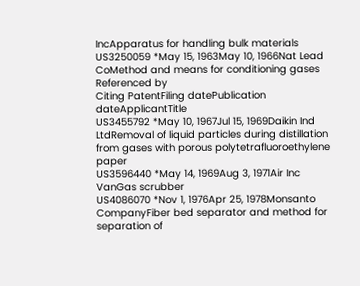IncApparatus for handling bulk materials
US3250059 *May 15, 1963May 10, 1966Nat Lead CoMethod and means for conditioning gases
Referenced by
Citing PatentFiling datePublication dateApplicantTitle
US3455792 *May 10, 1967Jul 15, 1969Daikin Ind LtdRemoval of liquid particles during distillation from gases with porous polytetrafluoroethylene paper
US3596440 *May 14, 1969Aug 3, 1971Air Inc VanGas scrubber
US4086070 *Nov 1, 1976Apr 25, 1978Monsanto CompanyFiber bed separator and method for separation of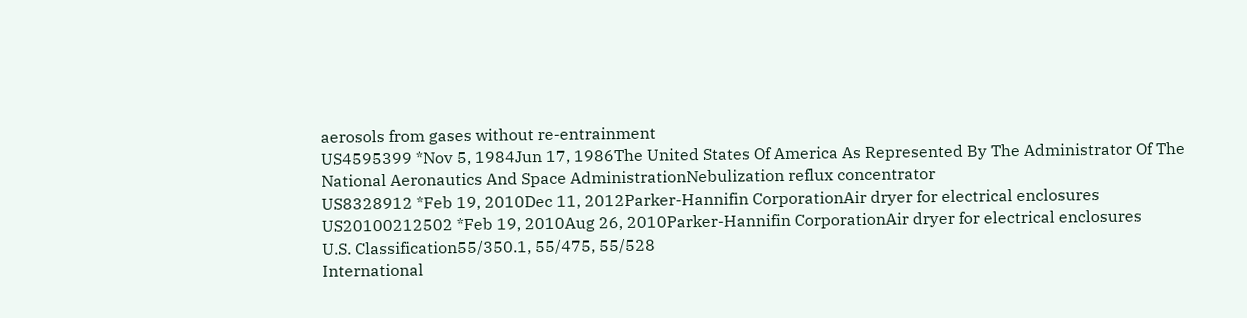aerosols from gases without re-entrainment
US4595399 *Nov 5, 1984Jun 17, 1986The United States Of America As Represented By The Administrator Of The National Aeronautics And Space AdministrationNebulization reflux concentrator
US8328912 *Feb 19, 2010Dec 11, 2012Parker-Hannifin CorporationAir dryer for electrical enclosures
US20100212502 *Feb 19, 2010Aug 26, 2010Parker-Hannifin CorporationAir dryer for electrical enclosures
U.S. Classification55/350.1, 55/475, 55/528
International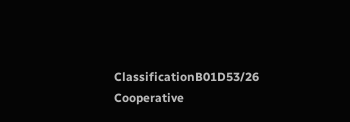ClassificationB01D53/26
Cooperative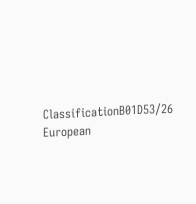ClassificationB01D53/26
European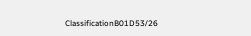ClassificationB01D53/26